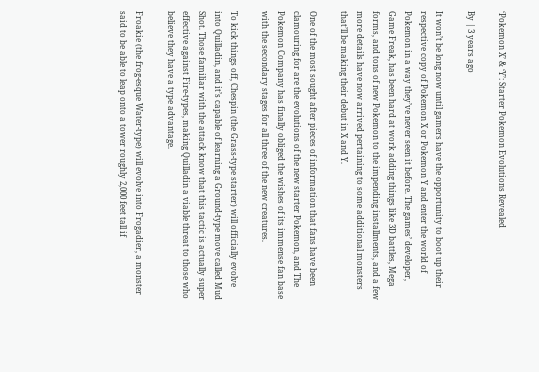‘Pokemon X’ & ‘Y’: Starter Pokemon Evolutions Revealed

By | 3 years ago

It won’t be long now until gamers have the opportunity to boot up their respective copy of Pokemon X or Pokemon Y and enter the world of Pokemon in a way they’ve never seen it before. The games’ developer, Game Freak, has been hard at work adding things like 3D battles, Mega forms, and tons of new Pokemon to the impending installments, and a few more details have now arrived pertaining to some additional monsters that’ll be making their debut in X and Y.

One of the most sought after pieces of information that fans have been clamouring for are the evolutions of the new starter Pokemon, and The Pokemon Company has finally obliged the wishes of its immense fan base with the secondary stages for all three of the new creatures.

To kick things off, Chespin (the Grass-type starter) will officially evolve into Quilladin, and it’s capable of learning a Ground-type move called Mud Shot. Those familiar with the attack know that this tactic is actually super effective against Fire-types, making Quilladin a viable threat to those who believe they have a type advantage.

Froakie (the frog-esque Water-type) will evolve into Frogadier, a monster said to be able to leap onto a tower roughly 2,000 feet tall if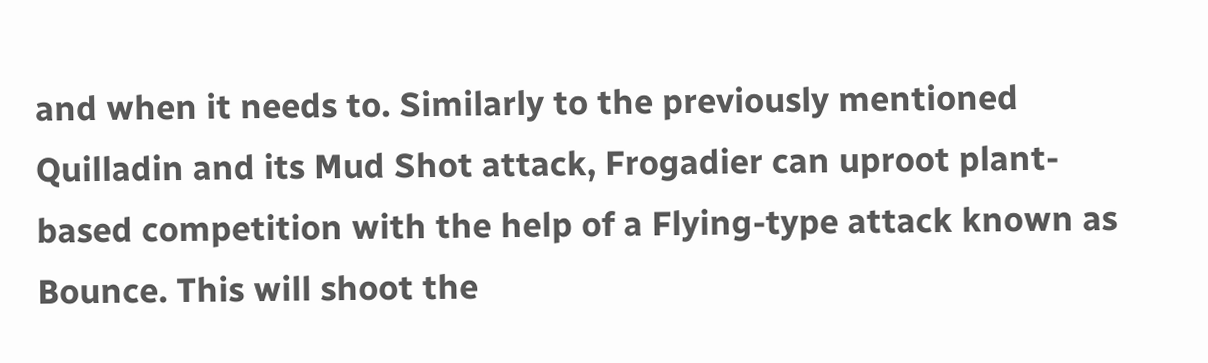and when it needs to. Similarly to the previously mentioned Quilladin and its Mud Shot attack, Frogadier can uproot plant-based competition with the help of a Flying-type attack known as Bounce. This will shoot the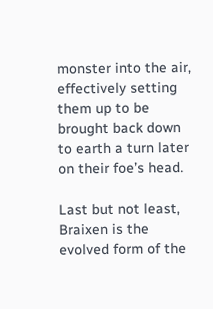monster into the air, effectively setting them up to be brought back down to earth a turn later on their foe’s head.

Last but not least, Braixen is the evolved form of the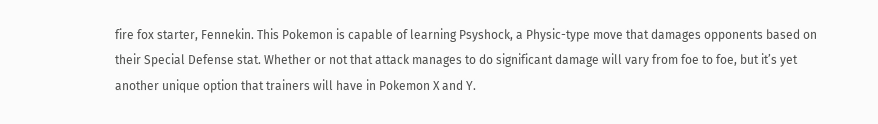fire fox starter, Fennekin. This Pokemon is capable of learning Psyshock, a Physic-type move that damages opponents based on their Special Defense stat. Whether or not that attack manages to do significant damage will vary from foe to foe, but it’s yet another unique option that trainers will have in Pokemon X and Y.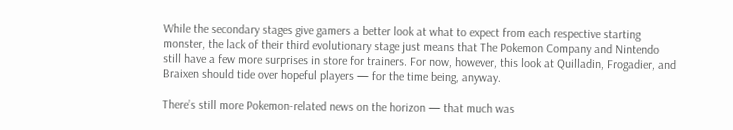While the secondary stages give gamers a better look at what to expect from each respective starting monster, the lack of their third evolutionary stage just means that The Pokemon Company and Nintendo still have a few more surprises in store for trainers. For now, however, this look at Quilladin, Frogadier, and Braixen should tide over hopeful players — for the time being, anyway.

There’s still more Pokemon-related news on the horizon — that much was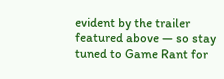evident by the trailer featured above — so stay tuned to Game Rant for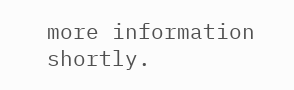more information shortly.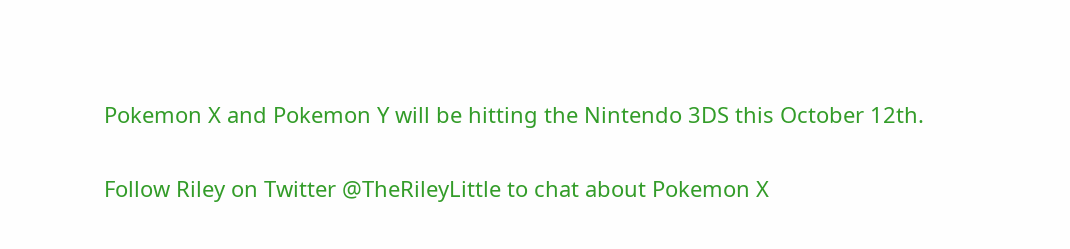Pokemon X and Pokemon Y will be hitting the Nintendo 3DS this October 12th.

Follow Riley on Twitter @TheRileyLittle to chat about Pokemon X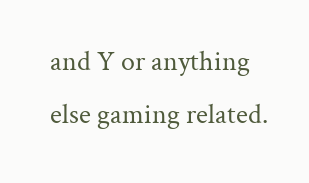and Y or anything else gaming related.